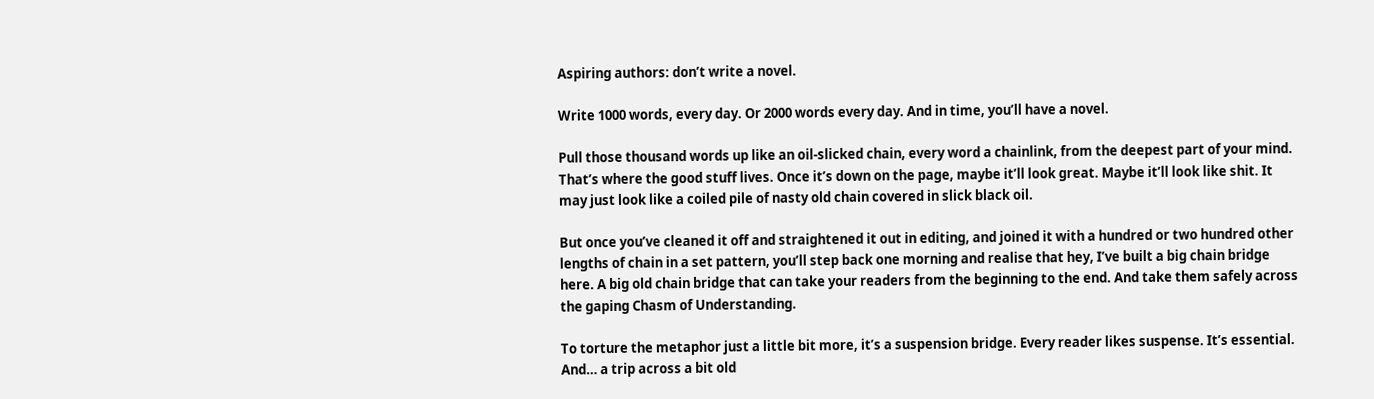Aspiring authors: don’t write a novel.

Write 1000 words, every day. Or 2000 words every day. And in time, you’ll have a novel.

Pull those thousand words up like an oil-slicked chain, every word a chainlink, from the deepest part of your mind. That’s where the good stuff lives. Once it’s down on the page, maybe it’ll look great. Maybe it’ll look like shit. It may just look like a coiled pile of nasty old chain covered in slick black oil.

But once you’ve cleaned it off and straightened it out in editing, and joined it with a hundred or two hundred other lengths of chain in a set pattern, you’ll step back one morning and realise that hey, I’ve built a big chain bridge here. A big old chain bridge that can take your readers from the beginning to the end. And take them safely across the gaping Chasm of Understanding.

To torture the metaphor just a little bit more, it’s a suspension bridge. Every reader likes suspense. It’s essential. And… a trip across a bit old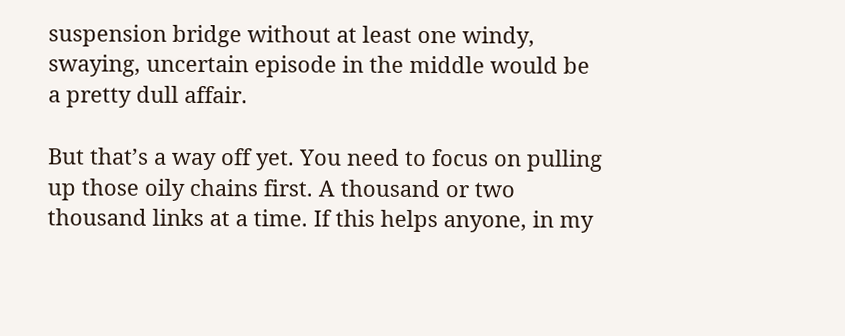suspension bridge without at least one windy, swaying, uncertain episode in the middle would be a pretty dull affair.

But that’s a way off yet. You need to focus on pulling up those oily chains first. A thousand or two thousand links at a time. If this helps anyone, in my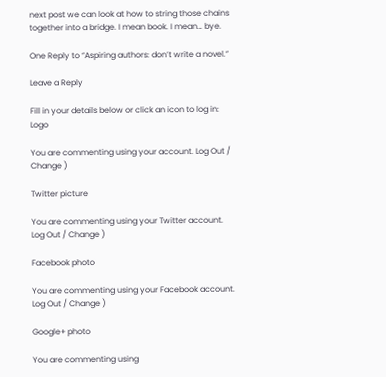next post we can look at how to string those chains together into a bridge. I mean book. I mean… bye.

One Reply to “Aspiring authors: don’t write a novel.”

Leave a Reply

Fill in your details below or click an icon to log in: Logo

You are commenting using your account. Log Out / Change )

Twitter picture

You are commenting using your Twitter account. Log Out / Change )

Facebook photo

You are commenting using your Facebook account. Log Out / Change )

Google+ photo

You are commenting using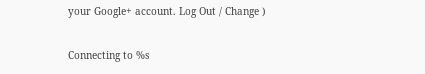your Google+ account. Log Out / Change )

Connecting to %s